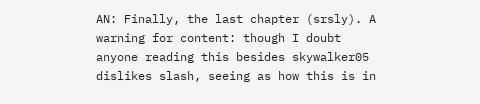AN: Finally, the last chapter (srsly). A warning for content: though I doubt anyone reading this besides skywalker05 dislikes slash, seeing as how this is in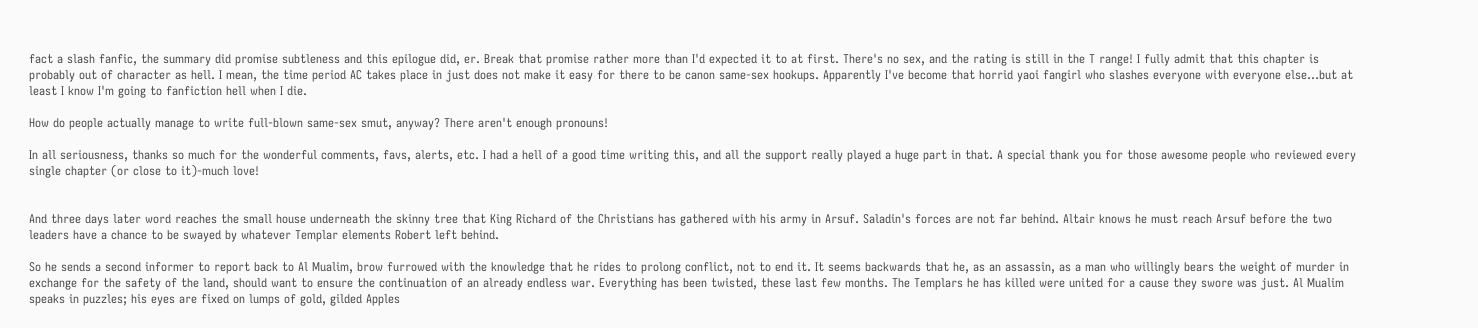fact a slash fanfic, the summary did promise subtleness and this epilogue did, er. Break that promise rather more than I'd expected it to at first. There's no sex, and the rating is still in the T range! I fully admit that this chapter is probably out of character as hell. I mean, the time period AC takes place in just does not make it easy for there to be canon same-sex hookups. Apparently I've become that horrid yaoi fangirl who slashes everyone with everyone else…but at least I know I'm going to fanfiction hell when I die.

How do people actually manage to write full-blown same-sex smut, anyway? There aren't enough pronouns!

In all seriousness, thanks so much for the wonderful comments, favs, alerts, etc. I had a hell of a good time writing this, and all the support really played a huge part in that. A special thank you for those awesome people who reviewed every single chapter (or close to it)-much love!


And three days later word reaches the small house underneath the skinny tree that King Richard of the Christians has gathered with his army in Arsuf. Saladin's forces are not far behind. Altair knows he must reach Arsuf before the two leaders have a chance to be swayed by whatever Templar elements Robert left behind.

So he sends a second informer to report back to Al Mualim, brow furrowed with the knowledge that he rides to prolong conflict, not to end it. It seems backwards that he, as an assassin, as a man who willingly bears the weight of murder in exchange for the safety of the land, should want to ensure the continuation of an already endless war. Everything has been twisted, these last few months. The Templars he has killed were united for a cause they swore was just. Al Mualim speaks in puzzles; his eyes are fixed on lumps of gold, gilded Apples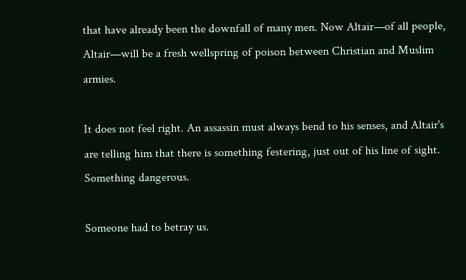that have already been the downfall of many men. Now Altair—of all people, Altair—will be a fresh wellspring of poison between Christian and Muslim armies.

It does not feel right. An assassin must always bend to his senses, and Altair's are telling him that there is something festering, just out of his line of sight. Something dangerous.

Someone had to betray us.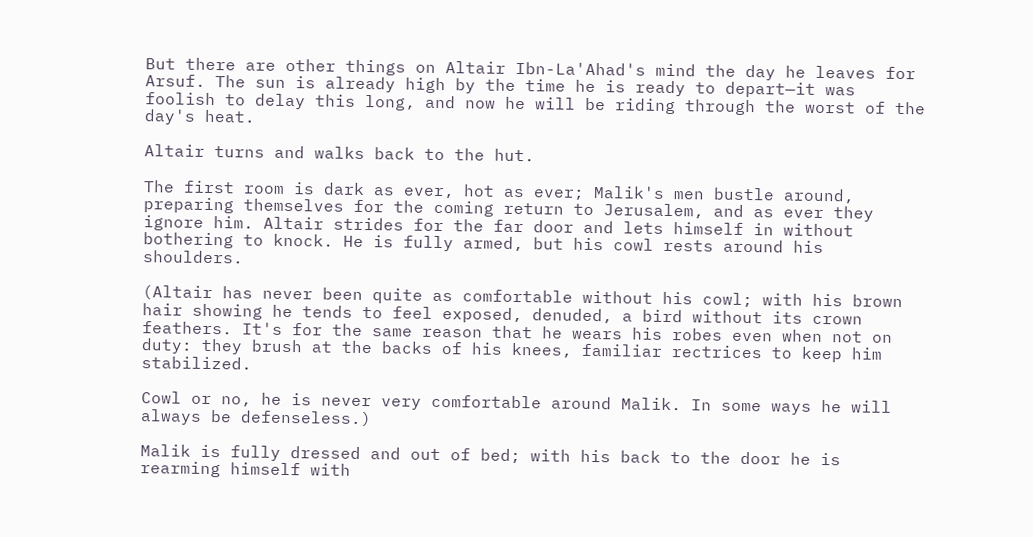But there are other things on Altair Ibn-La'Ahad's mind the day he leaves for Arsuf. The sun is already high by the time he is ready to depart—it was foolish to delay this long, and now he will be riding through the worst of the day's heat.

Altair turns and walks back to the hut.

The first room is dark as ever, hot as ever; Malik's men bustle around, preparing themselves for the coming return to Jerusalem, and as ever they ignore him. Altair strides for the far door and lets himself in without bothering to knock. He is fully armed, but his cowl rests around his shoulders.

(Altair has never been quite as comfortable without his cowl; with his brown hair showing he tends to feel exposed, denuded, a bird without its crown feathers. It's for the same reason that he wears his robes even when not on duty: they brush at the backs of his knees, familiar rectrices to keep him stabilized.

Cowl or no, he is never very comfortable around Malik. In some ways he will always be defenseless.)

Malik is fully dressed and out of bed; with his back to the door he is rearming himself with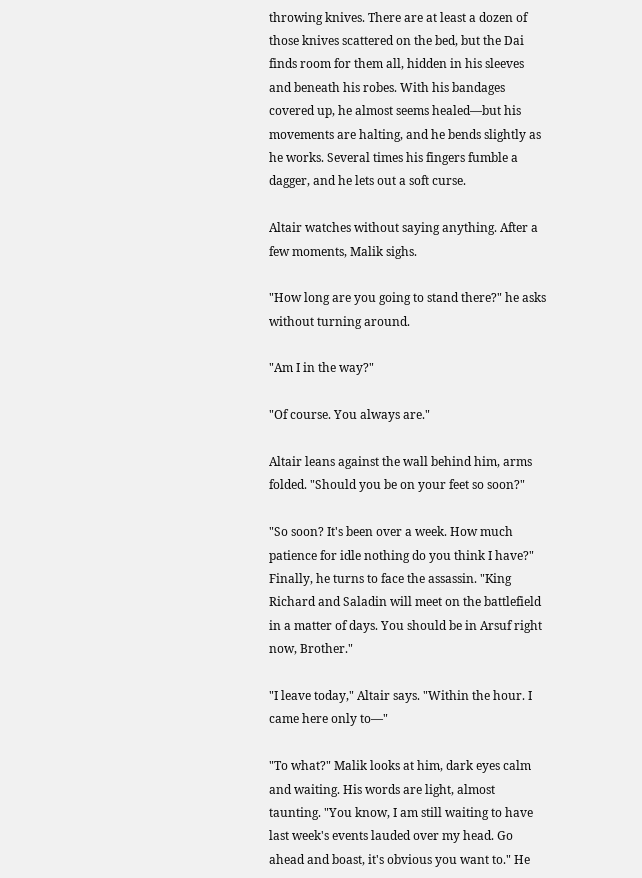throwing knives. There are at least a dozen of those knives scattered on the bed, but the Dai finds room for them all, hidden in his sleeves and beneath his robes. With his bandages covered up, he almost seems healed—but his movements are halting, and he bends slightly as he works. Several times his fingers fumble a dagger, and he lets out a soft curse.

Altair watches without saying anything. After a few moments, Malik sighs.

"How long are you going to stand there?" he asks without turning around.

"Am I in the way?"

"Of course. You always are."

Altair leans against the wall behind him, arms folded. "Should you be on your feet so soon?"

"So soon? It's been over a week. How much patience for idle nothing do you think I have?" Finally, he turns to face the assassin. "King Richard and Saladin will meet on the battlefield in a matter of days. You should be in Arsuf right now, Brother."

"I leave today," Altair says. "Within the hour. I came here only to—"

"To what?" Malik looks at him, dark eyes calm and waiting. His words are light, almost taunting. "You know, I am still waiting to have last week's events lauded over my head. Go ahead and boast, it's obvious you want to." He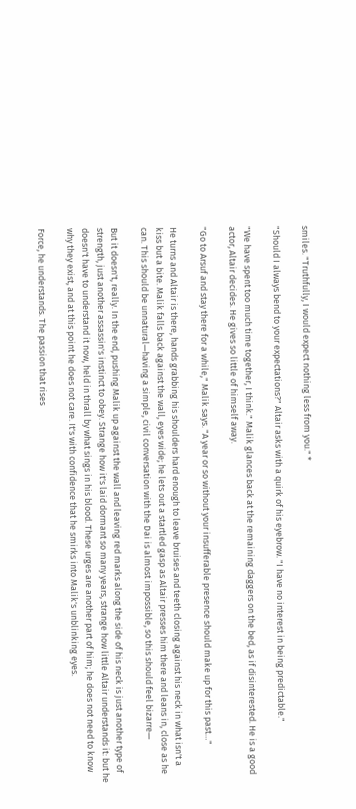smiles. "Truthfully, I would expect nothing less from you." *

"Should I always bend to your expectations?" Altair asks with a quirk of his eyebrow. "I have no interest in being predictable."

"We have spent too much time together, I think." Malik glances back at the remaining daggers on the bed, as if disinterested. He is a good actor, Altair decides. He gives so little of himself away.

"Go to Arsuf and stay there for a while," Malik says. "A year or so without your insufferable presence should make up for this past…"

He turns and Altair is there, hands grabbing his shoulders hard enough to leave bruises and teeth closing against his neck in what isn't a kiss but a bite. Malik falls back against the wall, eyes wide; he lets out a startled gasp as Altair presses him there and leans in, close as he can. This should be unnatural—having a simple, civil conversation with the Dai is almost impossible, so this should feel bizarre—

But it doesn't, really. In the end, pushing Malik up against the wall and leaving red marks along the side of his neck is just another type of strength, just another assassin's instinct to obey. Strange how it's laid dormant so many years, strange how little Altair understands it: but he doesn't have to understand it now, held in thrall by what sings in his blood. These urges are another part of him; he does not need to know why they exist, and at this point he does not care. It's with confidence that he smirks into Malik's unblinking eyes.

Force, he understands. The passion that rises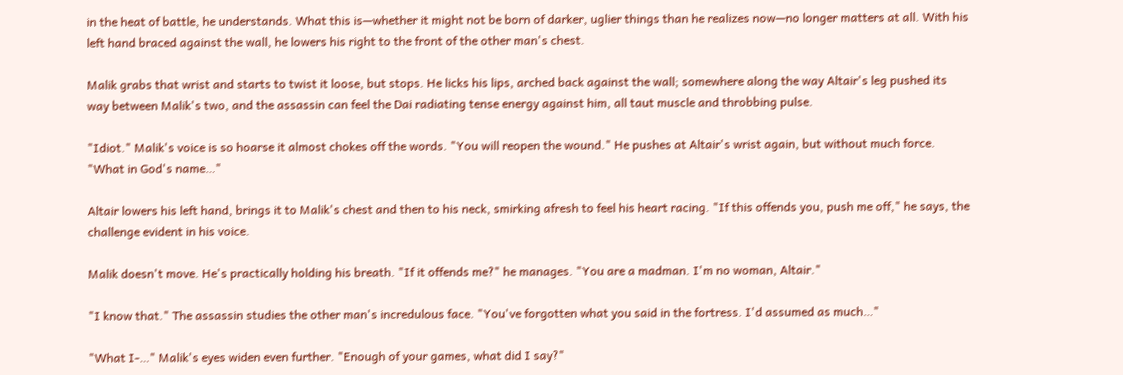in the heat of battle, he understands. What this is—whether it might not be born of darker, uglier things than he realizes now—no longer matters at all. With his left hand braced against the wall, he lowers his right to the front of the other man's chest.

Malik grabs that wrist and starts to twist it loose, but stops. He licks his lips, arched back against the wall; somewhere along the way Altair's leg pushed its way between Malik's two, and the assassin can feel the Dai radiating tense energy against him, all taut muscle and throbbing pulse.

"Idiot." Malik's voice is so hoarse it almost chokes off the words. "You will reopen the wound." He pushes at Altair's wrist again, but without much force. "What in God's name…"

Altair lowers his left hand, brings it to Malik's chest and then to his neck, smirking afresh to feel his heart racing. "If this offends you, push me off," he says, the challenge evident in his voice.

Malik doesn't move. He's practically holding his breath. "If it offends me?" he manages. "You are a madman. I'm no woman, Altair."

"I know that." The assassin studies the other man's incredulous face. "You've forgotten what you said in the fortress. I'd assumed as much…"

"What I-…" Malik's eyes widen even further. "Enough of your games, what did I say?"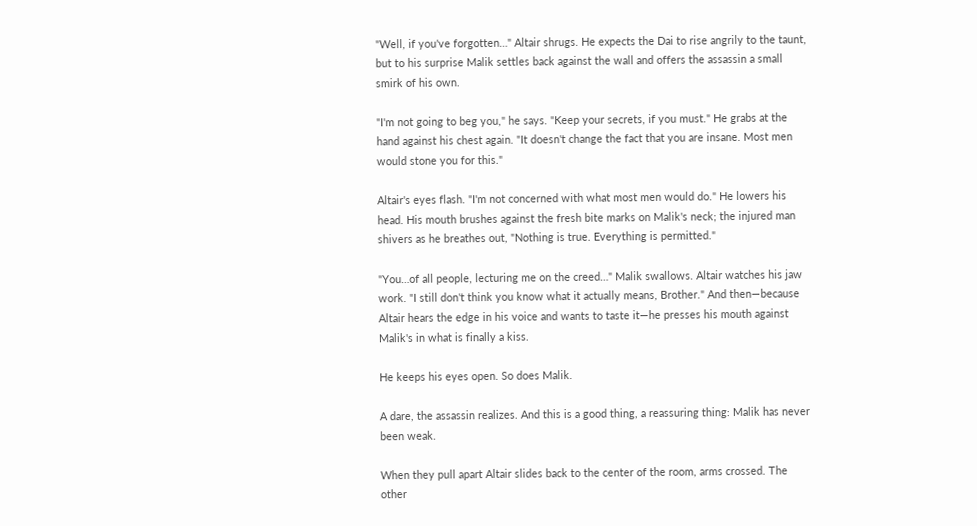"Well, if you've forgotten…" Altair shrugs. He expects the Dai to rise angrily to the taunt, but to his surprise Malik settles back against the wall and offers the assassin a small smirk of his own.

"I'm not going to beg you," he says. "Keep your secrets, if you must." He grabs at the hand against his chest again. "It doesn't change the fact that you are insane. Most men would stone you for this."

Altair's eyes flash. "I'm not concerned with what most men would do." He lowers his head. His mouth brushes against the fresh bite marks on Malik's neck; the injured man shivers as he breathes out, "Nothing is true. Everything is permitted."

"You…of all people, lecturing me on the creed…" Malik swallows. Altair watches his jaw work. "I still don't think you know what it actually means, Brother." And then—because Altair hears the edge in his voice and wants to taste it—he presses his mouth against Malik's in what is finally a kiss.

He keeps his eyes open. So does Malik.

A dare, the assassin realizes. And this is a good thing, a reassuring thing: Malik has never been weak.

When they pull apart Altair slides back to the center of the room, arms crossed. The other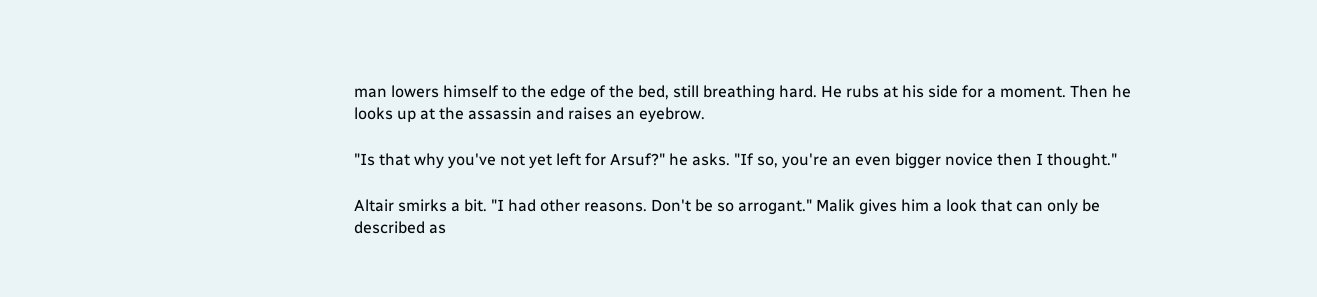man lowers himself to the edge of the bed, still breathing hard. He rubs at his side for a moment. Then he looks up at the assassin and raises an eyebrow.

"Is that why you've not yet left for Arsuf?" he asks. "If so, you're an even bigger novice then I thought."

Altair smirks a bit. "I had other reasons. Don't be so arrogant." Malik gives him a look that can only be described as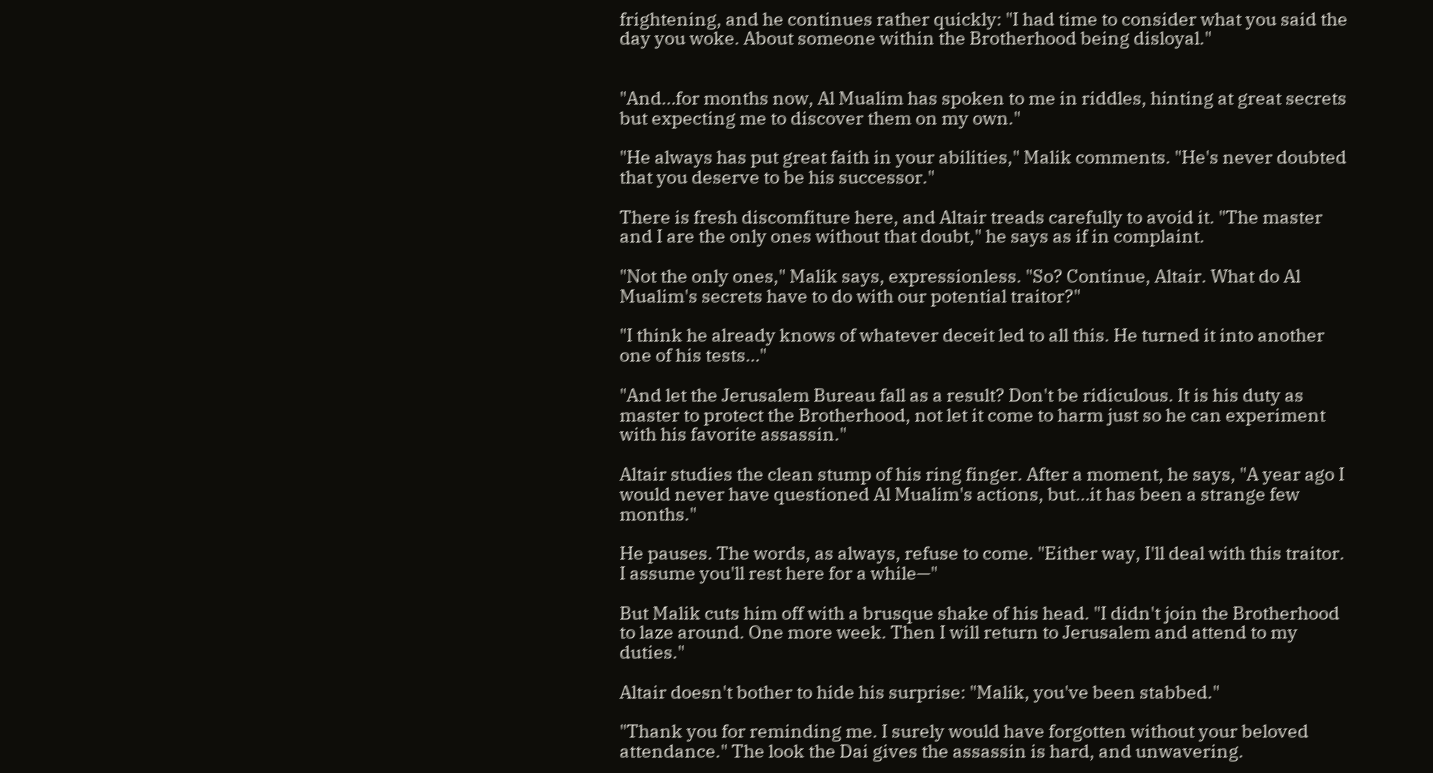frightening, and he continues rather quickly: "I had time to consider what you said the day you woke. About someone within the Brotherhood being disloyal."


"And…for months now, Al Mualim has spoken to me in riddles, hinting at great secrets but expecting me to discover them on my own."

"He always has put great faith in your abilities," Malik comments. "He's never doubted that you deserve to be his successor."

There is fresh discomfiture here, and Altair treads carefully to avoid it. "The master and I are the only ones without that doubt," he says as if in complaint.

"Not the only ones," Malik says, expressionless. "So? Continue, Altair. What do Al Mualim's secrets have to do with our potential traitor?"

"I think he already knows of whatever deceit led to all this. He turned it into another one of his tests…"

"And let the Jerusalem Bureau fall as a result? Don't be ridiculous. It is his duty as master to protect the Brotherhood, not let it come to harm just so he can experiment with his favorite assassin."

Altair studies the clean stump of his ring finger. After a moment, he says, "A year ago I would never have questioned Al Mualim's actions, but…it has been a strange few months."

He pauses. The words, as always, refuse to come. "Either way, I'll deal with this traitor. I assume you'll rest here for a while—"

But Malik cuts him off with a brusque shake of his head. "I didn't join the Brotherhood to laze around. One more week. Then I will return to Jerusalem and attend to my duties."

Altair doesn't bother to hide his surprise: "Malik, you've been stabbed."

"Thank you for reminding me. I surely would have forgotten without your beloved attendance." The look the Dai gives the assassin is hard, and unwavering.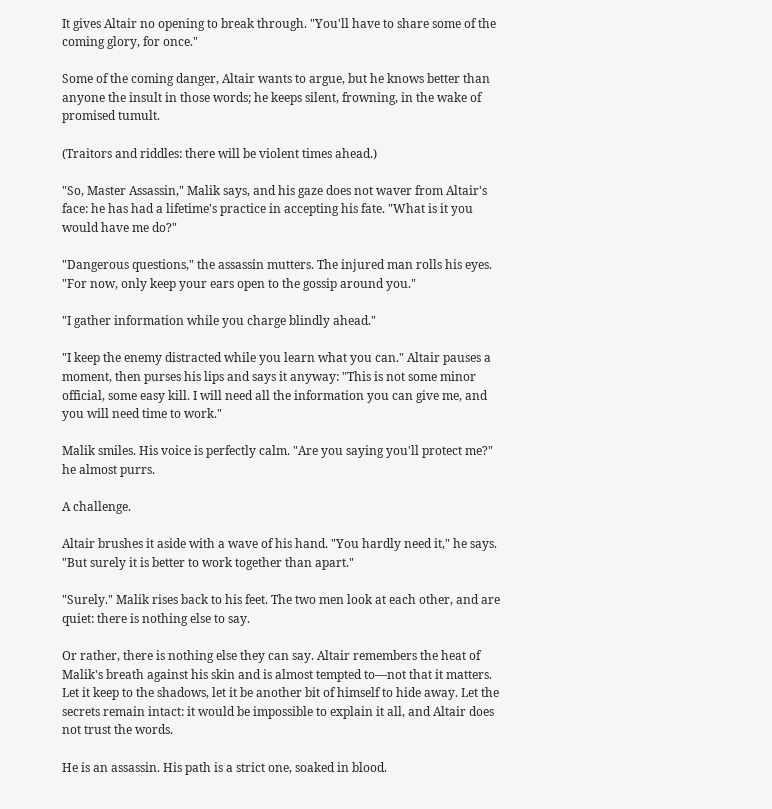It gives Altair no opening to break through. "You'll have to share some of the coming glory, for once."

Some of the coming danger, Altair wants to argue, but he knows better than anyone the insult in those words; he keeps silent, frowning, in the wake of promised tumult.

(Traitors and riddles: there will be violent times ahead.)

"So, Master Assassin," Malik says, and his gaze does not waver from Altair's face: he has had a lifetime's practice in accepting his fate. "What is it you would have me do?"

"Dangerous questions," the assassin mutters. The injured man rolls his eyes. "For now, only keep your ears open to the gossip around you."

"I gather information while you charge blindly ahead."

"I keep the enemy distracted while you learn what you can." Altair pauses a moment, then purses his lips and says it anyway: "This is not some minor official, some easy kill. I will need all the information you can give me, and you will need time to work."

Malik smiles. His voice is perfectly calm. "Are you saying you'll protect me?" he almost purrs.

A challenge.

Altair brushes it aside with a wave of his hand. "You hardly need it," he says. "But surely it is better to work together than apart."

"Surely." Malik rises back to his feet. The two men look at each other, and are quiet: there is nothing else to say.

Or rather, there is nothing else they can say. Altair remembers the heat of Malik's breath against his skin and is almost tempted to—not that it matters. Let it keep to the shadows, let it be another bit of himself to hide away. Let the secrets remain intact: it would be impossible to explain it all, and Altair does not trust the words.

He is an assassin. His path is a strict one, soaked in blood.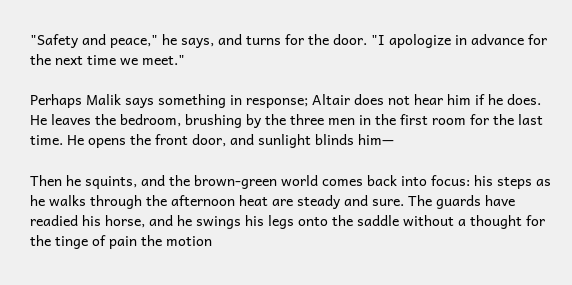"Safety and peace," he says, and turns for the door. "I apologize in advance for the next time we meet."

Perhaps Malik says something in response; Altair does not hear him if he does. He leaves the bedroom, brushing by the three men in the first room for the last time. He opens the front door, and sunlight blinds him—

Then he squints, and the brown-green world comes back into focus: his steps as he walks through the afternoon heat are steady and sure. The guards have readied his horse, and he swings his legs onto the saddle without a thought for the tinge of pain the motion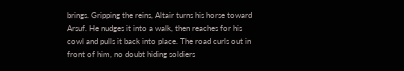brings. Gripping the reins, Altair turns his horse toward Arsuf. He nudges it into a walk, then reaches for his cowl and pulls it back into place. The road curls out in front of him, no doubt hiding soldiers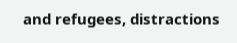and refugees, distractions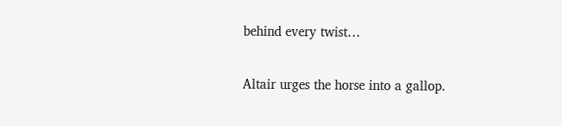behind every twist…

Altair urges the horse into a gallop.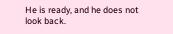He is ready, and he does not look back.